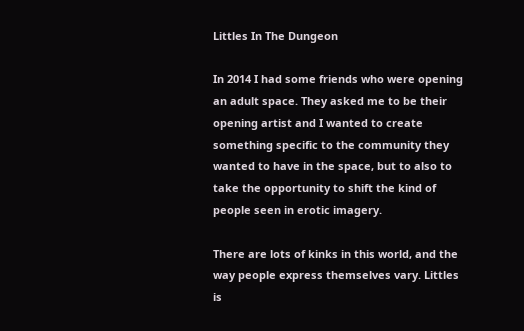Littles In The Dungeon

In 2014 I had some friends who were opening an adult space. They asked me to be their opening artist and I wanted to create something specific to the community they wanted to have in the space, but to also to take the opportunity to shift the kind of people seen in erotic imagery.

There are lots of kinks in this world, and the way people express themselves vary. Littles is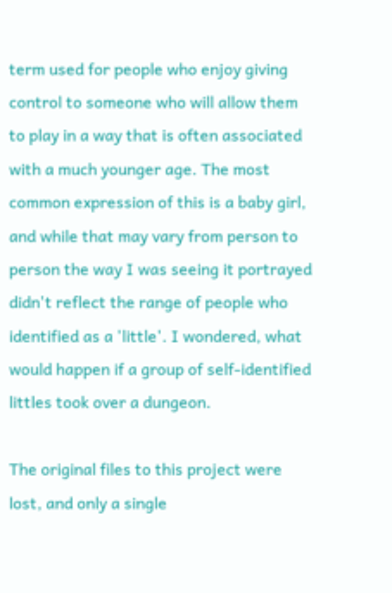term used for people who enjoy giving control to someone who will allow them to play in a way that is often associated with a much younger age. The most common expression of this is a baby girl, and while that may vary from person to person the way I was seeing it portrayed didn't reflect the range of people who identified as a 'little'. I wondered, what would happen if a group of self-identified littles took over a dungeon.

The original files to this project were lost, and only a single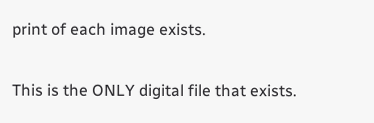print of each image exists.

This is the ONLY digital file that exists.